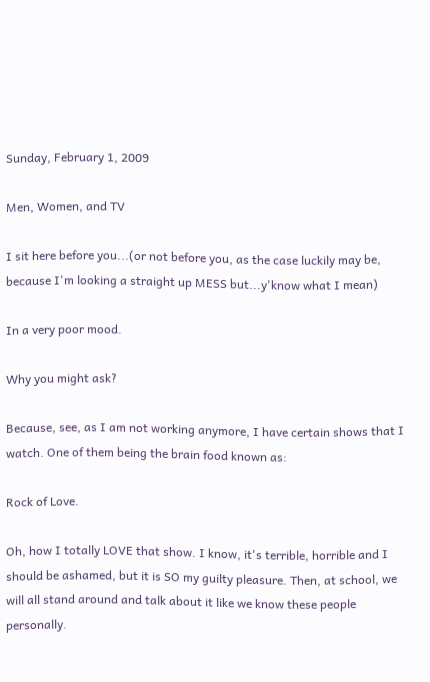Sunday, February 1, 2009

Men, Women, and TV

I sit here before you...(or not before you, as the case luckily may be, because I'm looking a straight up MESS but...y'know what I mean)

In a very poor mood.

Why you might ask?

Because, see, as I am not working anymore, I have certain shows that I watch. One of them being the brain food known as:

Rock of Love.

Oh, how I totally LOVE that show. I know, it's terrible, horrible and I should be ashamed, but it is SO my guilty pleasure. Then, at school, we will all stand around and talk about it like we know these people personally.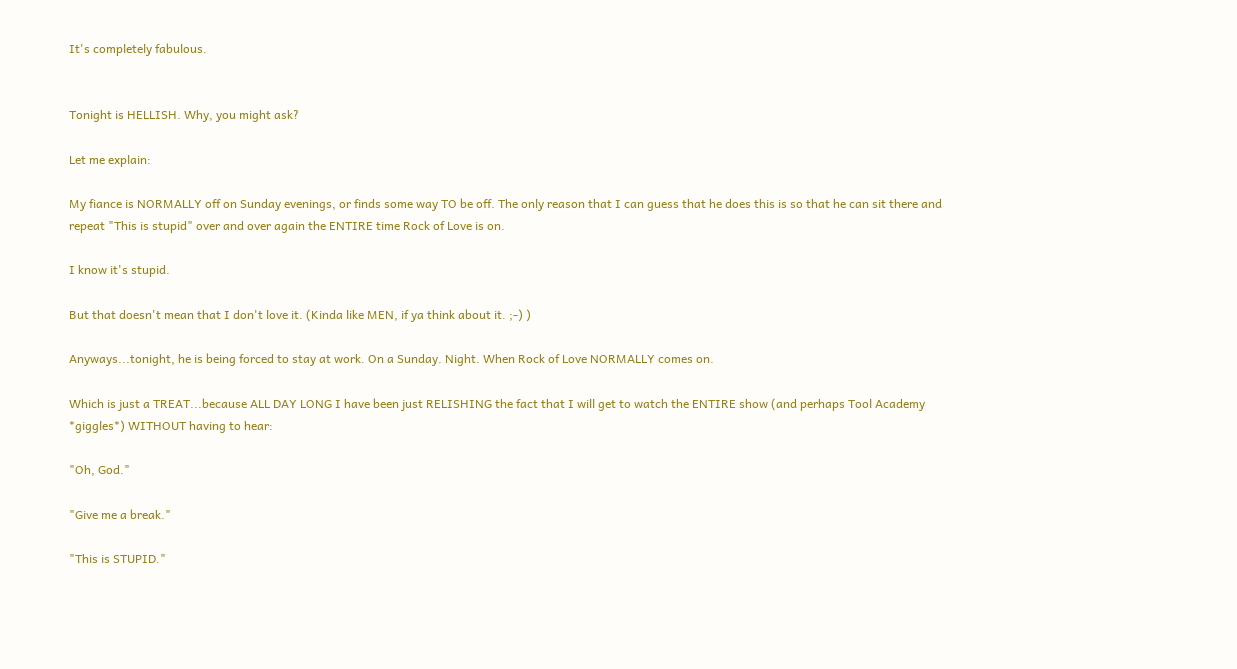It's completely fabulous.


Tonight is HELLISH. Why, you might ask?

Let me explain:

My fiance is NORMALLY off on Sunday evenings, or finds some way TO be off. The only reason that I can guess that he does this is so that he can sit there and repeat "This is stupid" over and over again the ENTIRE time Rock of Love is on.

I know it's stupid.

But that doesn't mean that I don't love it. (Kinda like MEN, if ya think about it. ;-) )

Anyways...tonight, he is being forced to stay at work. On a Sunday. Night. When Rock of Love NORMALLY comes on.

Which is just a TREAT...because ALL DAY LONG I have been just RELISHING the fact that I will get to watch the ENTIRE show (and perhaps Tool Academy *giggles*) WITHOUT having to hear:

"Oh, God."

"Give me a break."

"This is STUPID."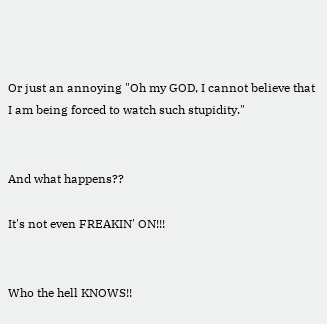Or just an annoying "Oh my GOD, I cannot believe that I am being forced to watch such stupidity."


And what happens??

It's not even FREAKIN' ON!!!


Who the hell KNOWS!!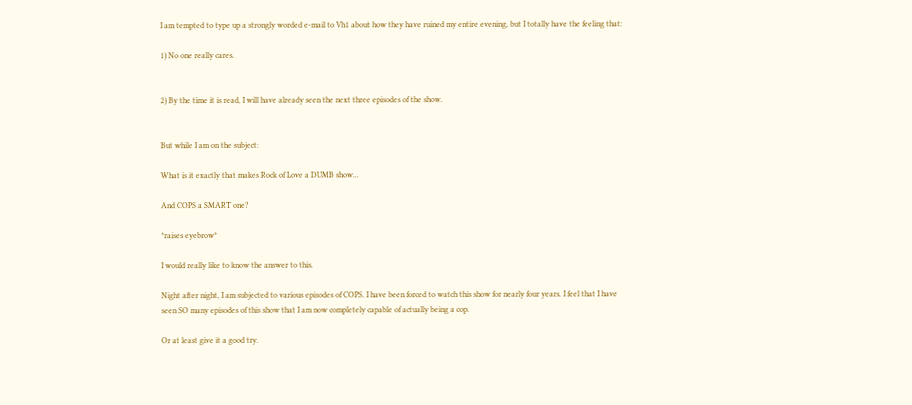I am tempted to type up a strongly worded e-mail to Vh1 about how they have ruined my entire evening, but I totally have the feeling that:

1) No one really cares.


2) By the time it is read, I will have already seen the next three episodes of the show.


But while I am on the subject:

What is it exactly that makes Rock of Love a DUMB show...

And COPS a SMART one?

*raises eyebrow*

I would really like to know the answer to this.

Night after night, I am subjected to various episodes of COPS. I have been forced to watch this show for nearly four years. I feel that I have seen SO many episodes of this show that I am now completely capable of actually being a cop.

Or at least give it a good try.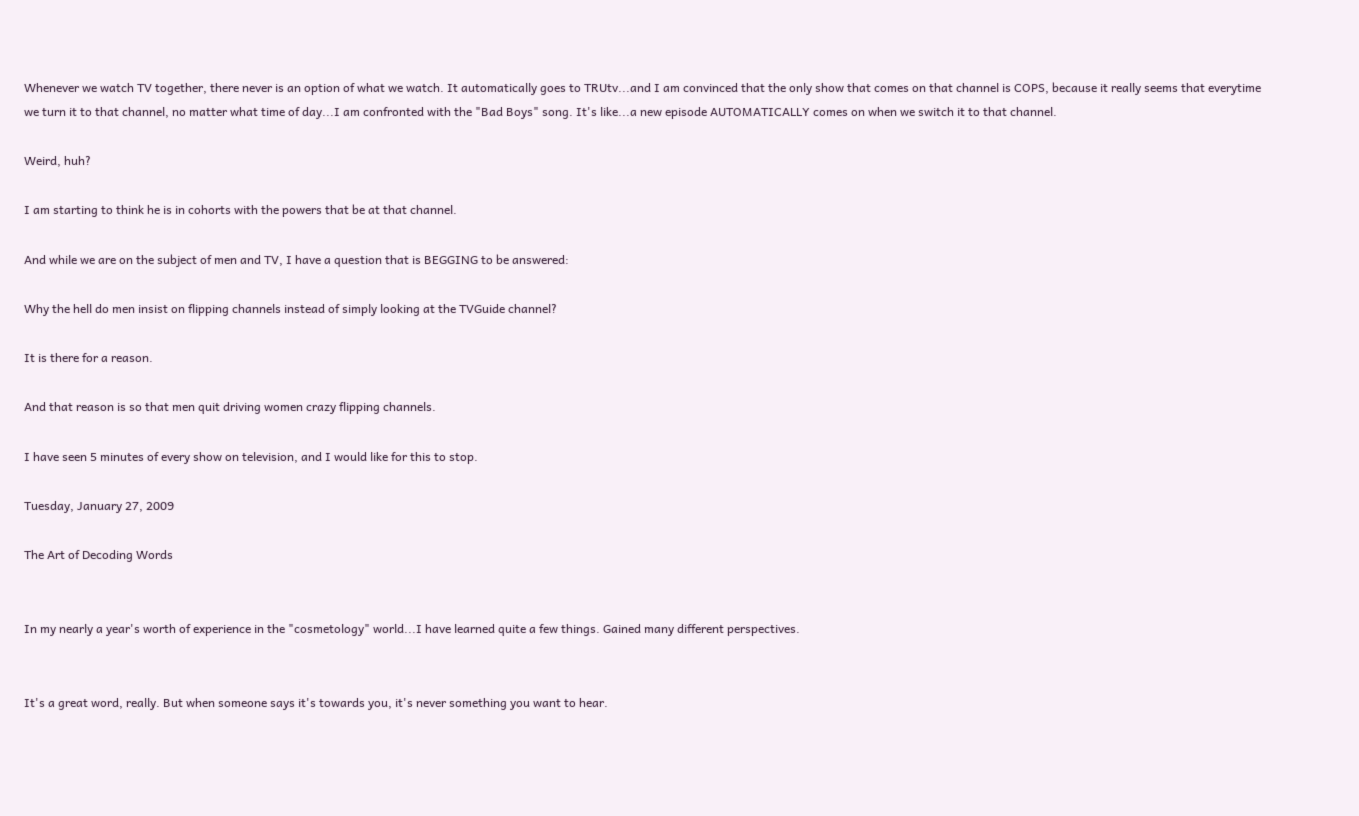Whenever we watch TV together, there never is an option of what we watch. It automatically goes to TRUtv...and I am convinced that the only show that comes on that channel is COPS, because it really seems that everytime we turn it to that channel, no matter what time of day...I am confronted with the "Bad Boys" song. It's like...a new episode AUTOMATICALLY comes on when we switch it to that channel.

Weird, huh?

I am starting to think he is in cohorts with the powers that be at that channel.

And while we are on the subject of men and TV, I have a question that is BEGGING to be answered:

Why the hell do men insist on flipping channels instead of simply looking at the TVGuide channel?

It is there for a reason.

And that reason is so that men quit driving women crazy flipping channels.

I have seen 5 minutes of every show on television, and I would like for this to stop.

Tuesday, January 27, 2009

The Art of Decoding Words


In my nearly a year's worth of experience in the "cosmetology" world...I have learned quite a few things. Gained many different perspectives.


It's a great word, really. But when someone says it's towards you, it's never something you want to hear.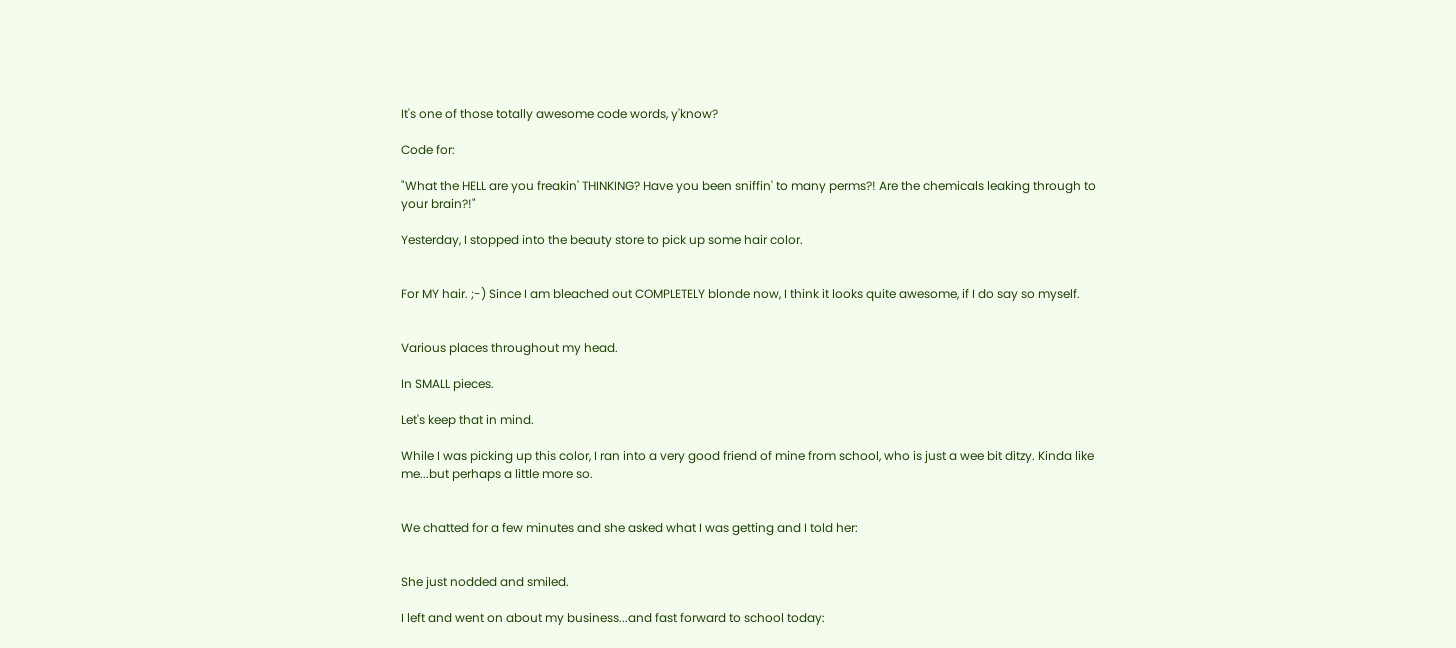It's one of those totally awesome code words, y'know?

Code for:

"What the HELL are you freakin' THINKING? Have you been sniffin' to many perms?! Are the chemicals leaking through to your brain?!"

Yesterday, I stopped into the beauty store to pick up some hair color.


For MY hair. ;-) Since I am bleached out COMPLETELY blonde now, I think it looks quite awesome, if I do say so myself.


Various places throughout my head.

In SMALL pieces.

Let's keep that in mind.

While I was picking up this color, I ran into a very good friend of mine from school, who is just a wee bit ditzy. Kinda like me...but perhaps a little more so.


We chatted for a few minutes and she asked what I was getting and I told her:


She just nodded and smiled.

I left and went on about my business...and fast forward to school today: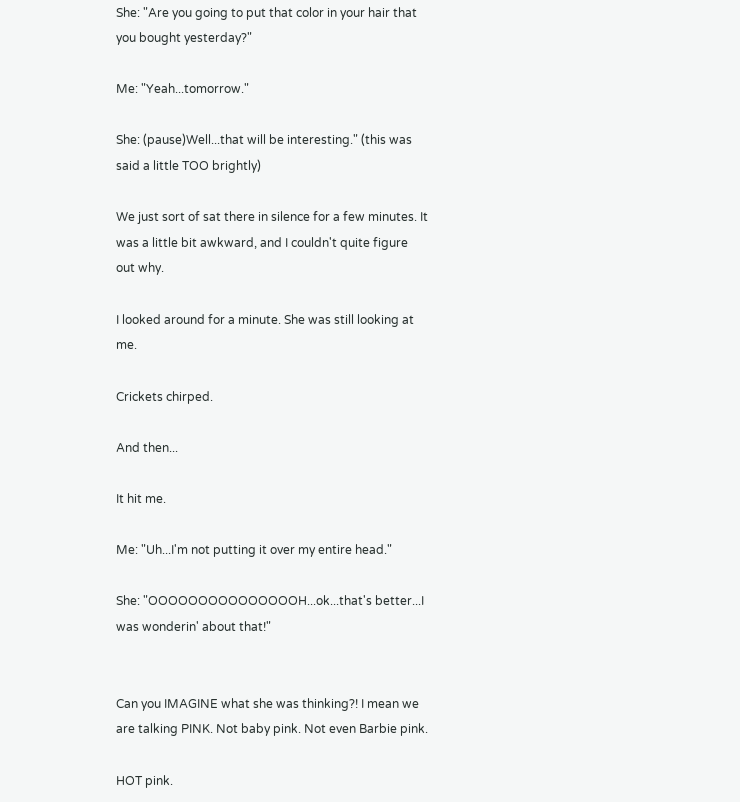She: "Are you going to put that color in your hair that you bought yesterday?"

Me: "Yeah...tomorrow."

She: (pause)Well...that will be interesting." (this was said a little TOO brightly)

We just sort of sat there in silence for a few minutes. It was a little bit awkward, and I couldn't quite figure out why.

I looked around for a minute. She was still looking at me.

Crickets chirped.

And then...

It hit me.

Me: "Uh...I'm not putting it over my entire head."

She: "OOOOOOOOOOOOOOOH...ok...that's better...I was wonderin' about that!"


Can you IMAGINE what she was thinking?! I mean we are talking PINK. Not baby pink. Not even Barbie pink.

HOT pink.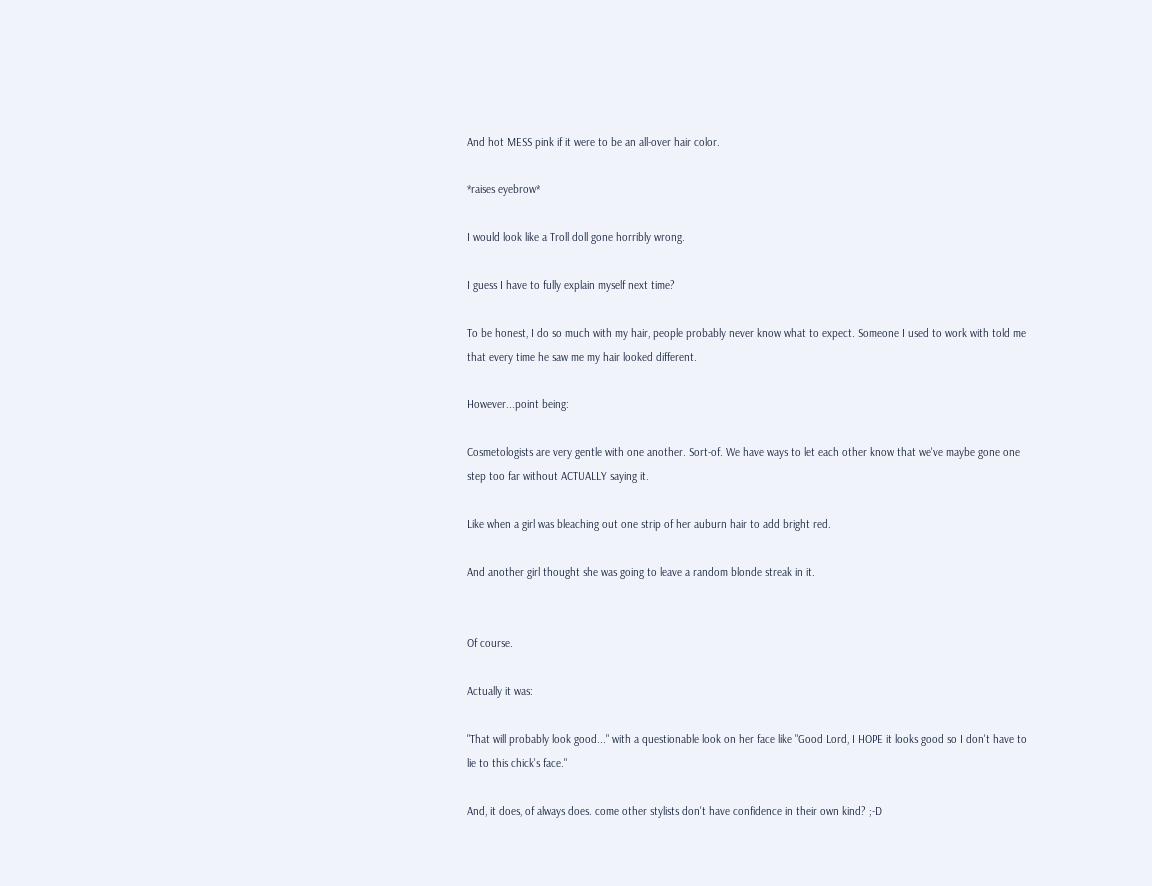And hot MESS pink if it were to be an all-over hair color.

*raises eyebrow*

I would look like a Troll doll gone horribly wrong.

I guess I have to fully explain myself next time?

To be honest, I do so much with my hair, people probably never know what to expect. Someone I used to work with told me that every time he saw me my hair looked different.

However...point being:

Cosmetologists are very gentle with one another. Sort-of. We have ways to let each other know that we've maybe gone one step too far without ACTUALLY saying it.

Like when a girl was bleaching out one strip of her auburn hair to add bright red.

And another girl thought she was going to leave a random blonde streak in it.


Of course.

Actually it was:

"That will probably look good..." with a questionable look on her face like "Good Lord, I HOPE it looks good so I don't have to lie to this chick's face."

And, it does, of always does. come other stylists don't have confidence in their own kind? ;-D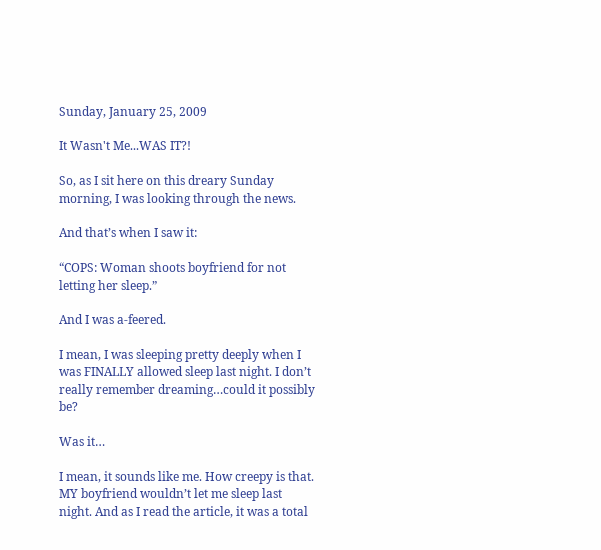Sunday, January 25, 2009

It Wasn't Me...WAS IT?!

So, as I sit here on this dreary Sunday morning, I was looking through the news.

And that’s when I saw it:

“COPS: Woman shoots boyfriend for not letting her sleep.”

And I was a-feered.

I mean, I was sleeping pretty deeply when I was FINALLY allowed sleep last night. I don’t really remember dreaming…could it possibly be?

Was it…

I mean, it sounds like me. How creepy is that. MY boyfriend wouldn’t let me sleep last night. And as I read the article, it was a total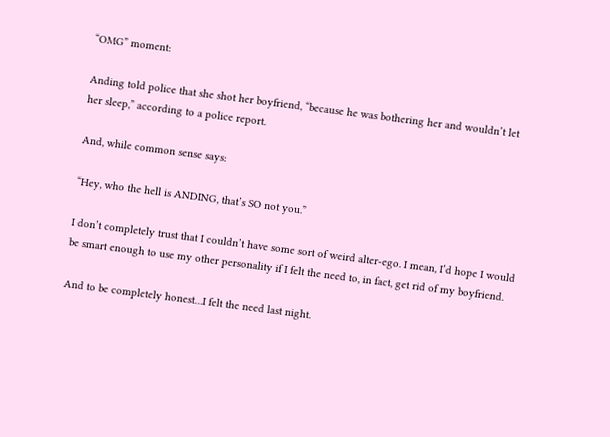“OMG” moment:

Anding told police that she shot her boyfriend, “because he was bothering her and wouldn’t let her sleep,” according to a police report.

And, while common sense says:

“Hey, who the hell is ANDING, that’s SO not you.”

I don’t completely trust that I couldn’t have some sort of weird alter-ego. I mean, I’d hope I would be smart enough to use my other personality if I felt the need to, in fact, get rid of my boyfriend.

And to be completely honest…I felt the need last night.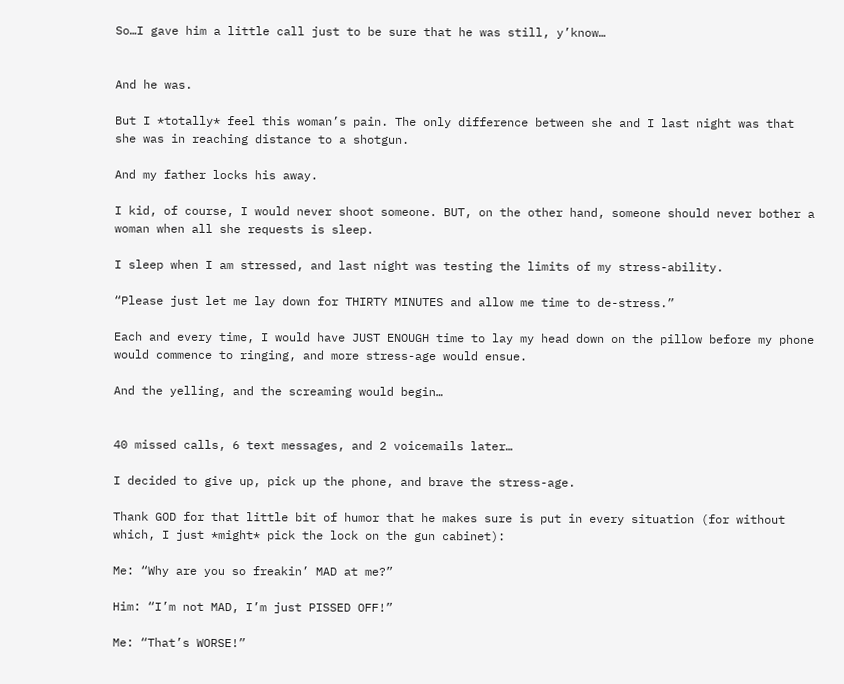So…I gave him a little call just to be sure that he was still, y’know…


And he was.

But I *totally* feel this woman’s pain. The only difference between she and I last night was that she was in reaching distance to a shotgun.

And my father locks his away.

I kid, of course, I would never shoot someone. BUT, on the other hand, someone should never bother a woman when all she requests is sleep.

I sleep when I am stressed, and last night was testing the limits of my stress-ability.

“Please just let me lay down for THIRTY MINUTES and allow me time to de-stress.”

Each and every time, I would have JUST ENOUGH time to lay my head down on the pillow before my phone would commence to ringing, and more stress-age would ensue.

And the yelling, and the screaming would begin…


40 missed calls, 6 text messages, and 2 voicemails later…

I decided to give up, pick up the phone, and brave the stress-age.

Thank GOD for that little bit of humor that he makes sure is put in every situation (for without which, I just *might* pick the lock on the gun cabinet):

Me: “Why are you so freakin’ MAD at me?”

Him: “I’m not MAD, I’m just PISSED OFF!”

Me: “That’s WORSE!”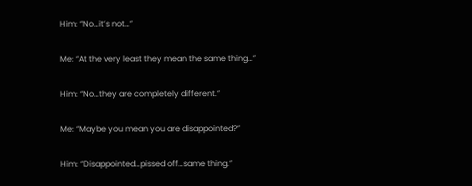Him: “No…it’s not…”

Me: “At the very least they mean the same thing…”

Him: “No…they are completely different.”

Me: “Maybe you mean you are disappointed?”

Him: “Disappointed…pissed off…same thing.”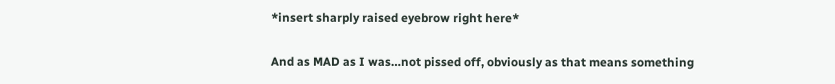*insert sharply raised eyebrow right here*

And as MAD as I was…not pissed off, obviously as that means something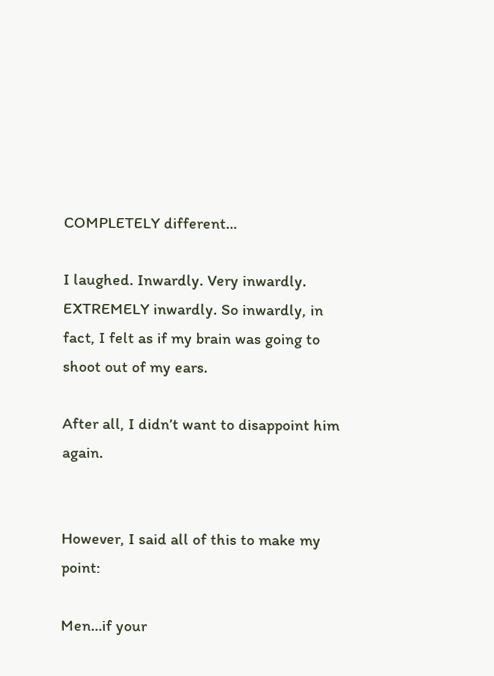COMPLETELY different…

I laughed. Inwardly. Very inwardly. EXTREMELY inwardly. So inwardly, in fact, I felt as if my brain was going to shoot out of my ears.

After all, I didn’t want to disappoint him again.


However, I said all of this to make my point:

Men…if your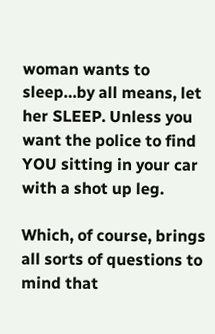woman wants to sleep…by all means, let her SLEEP. Unless you want the police to find YOU sitting in your car with a shot up leg.

Which, of course, brings all sorts of questions to mind that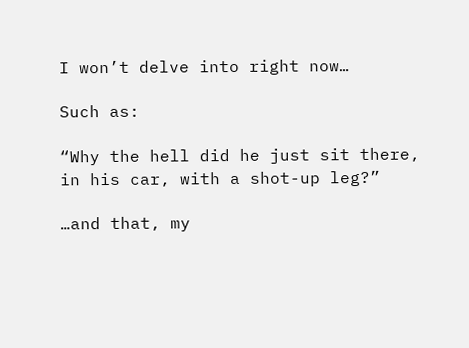I won’t delve into right now…

Such as:

“Why the hell did he just sit there, in his car, with a shot-up leg?”

…and that, my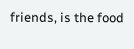friends, is the food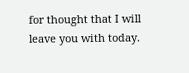for thought that I will leave you with today.